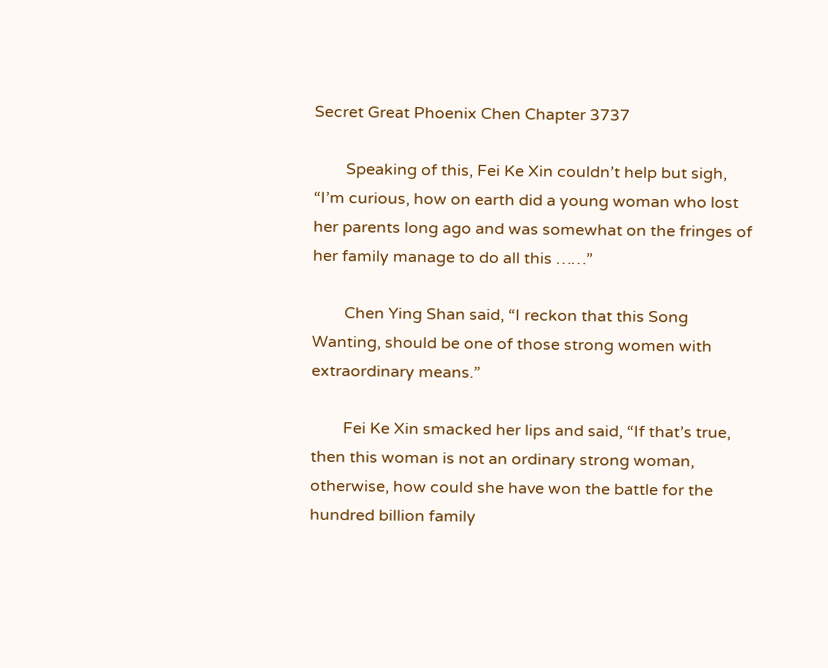Secret Great Phoenix Chen Chapter 3737

        Speaking of this, Fei Ke Xin couldn’t help but sigh, “I’m curious, how on earth did a young woman who lost her parents long ago and was somewhat on the fringes of her family manage to do all this ……”

        Chen Ying Shan said, “I reckon that this Song Wanting, should be one of those strong women with extraordinary means.”

        Fei Ke Xin smacked her lips and said, “If that’s true, then this woman is not an ordinary strong woman, otherwise, how could she have won the battle for the hundred billion family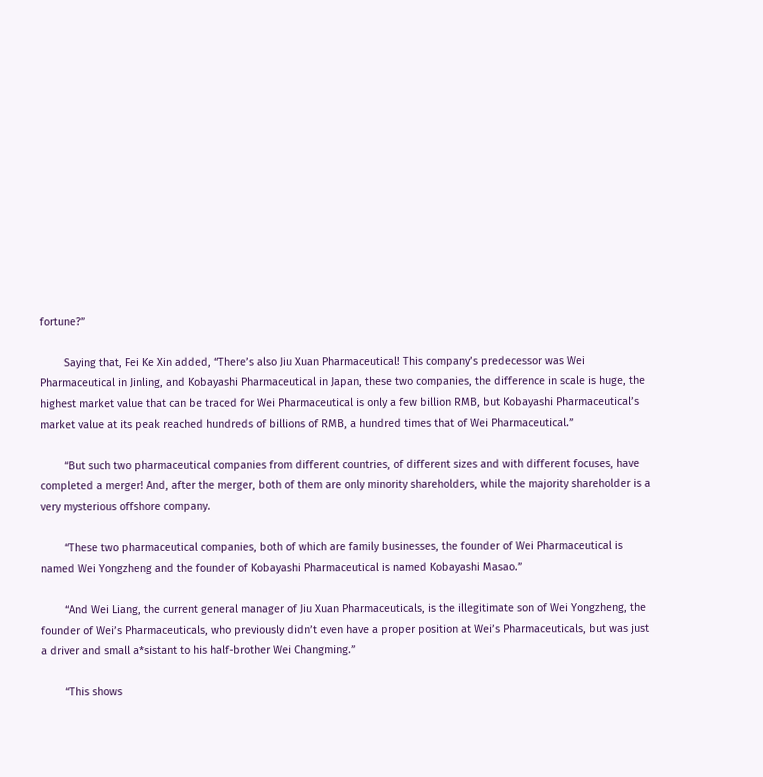fortune?”

        Saying that, Fei Ke Xin added, “There’s also Jiu Xuan Pharmaceutical! This company’s predecessor was Wei Pharmaceutical in Jinling, and Kobayashi Pharmaceutical in Japan, these two companies, the difference in scale is huge, the highest market value that can be traced for Wei Pharmaceutical is only a few billion RMB, but Kobayashi Pharmaceutical’s market value at its peak reached hundreds of billions of RMB, a hundred times that of Wei Pharmaceutical.”

        “But such two pharmaceutical companies from different countries, of different sizes and with different focuses, have completed a merger! And, after the merger, both of them are only minority shareholders, while the majority shareholder is a very mysterious offshore company.

        “These two pharmaceutical companies, both of which are family businesses, the founder of Wei Pharmaceutical is named Wei Yongzheng and the founder of Kobayashi Pharmaceutical is named Kobayashi Masao.”

        “And Wei Liang, the current general manager of Jiu Xuan Pharmaceuticals, is the illegitimate son of Wei Yongzheng, the founder of Wei’s Pharmaceuticals, who previously didn’t even have a proper position at Wei’s Pharmaceuticals, but was just a driver and small a*sistant to his half-brother Wei Changming.”

        “This shows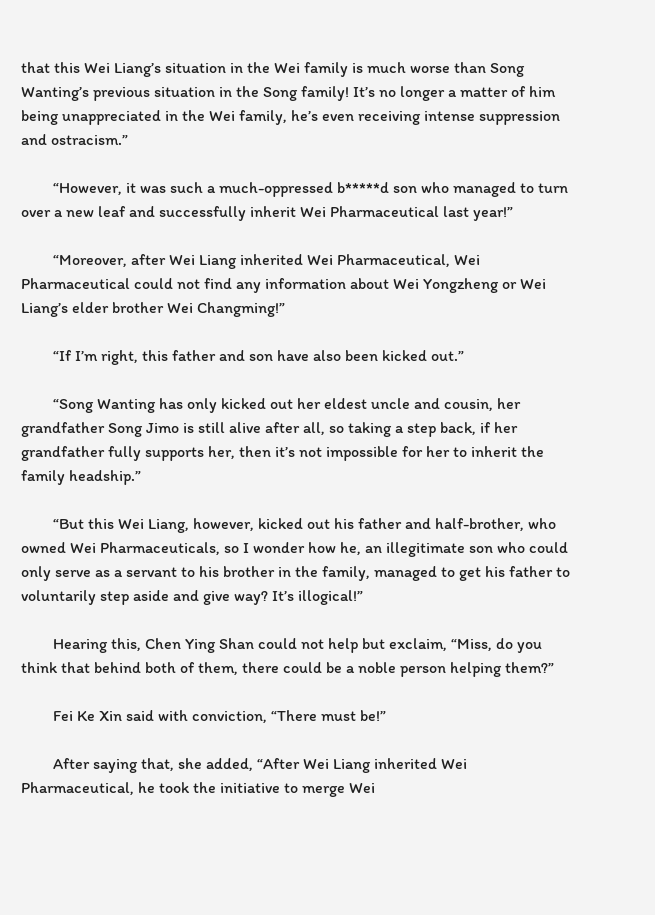that this Wei Liang’s situation in the Wei family is much worse than Song Wanting’s previous situation in the Song family! It’s no longer a matter of him being unappreciated in the Wei family, he’s even receiving intense suppression and ostracism.”

        “However, it was such a much-oppressed b*****d son who managed to turn over a new leaf and successfully inherit Wei Pharmaceutical last year!”

        “Moreover, after Wei Liang inherited Wei Pharmaceutical, Wei Pharmaceutical could not find any information about Wei Yongzheng or Wei Liang’s elder brother Wei Changming!”

        “If I’m right, this father and son have also been kicked out.”

        “Song Wanting has only kicked out her eldest uncle and cousin, her grandfather Song Jimo is still alive after all, so taking a step back, if her grandfather fully supports her, then it’s not impossible for her to inherit the family headship.”

        “But this Wei Liang, however, kicked out his father and half-brother, who owned Wei Pharmaceuticals, so I wonder how he, an illegitimate son who could only serve as a servant to his brother in the family, managed to get his father to voluntarily step aside and give way? It’s illogical!”

        Hearing this, Chen Ying Shan could not help but exclaim, “Miss, do you think that behind both of them, there could be a noble person helping them?”

        Fei Ke Xin said with conviction, “There must be!”

        After saying that, she added, “After Wei Liang inherited Wei Pharmaceutical, he took the initiative to merge Wei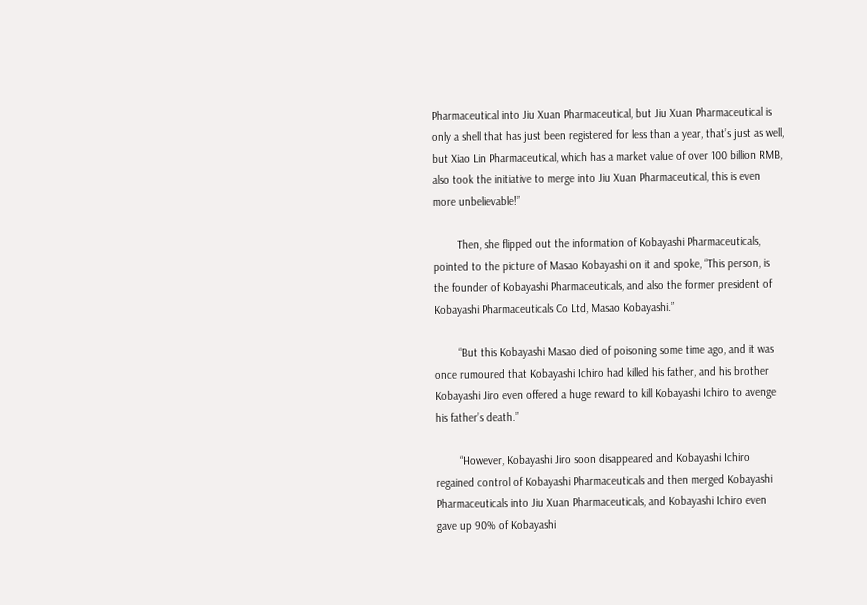Pharmaceutical into Jiu Xuan Pharmaceutical, but Jiu Xuan Pharmaceutical is only a shell that has just been registered for less than a year, that’s just as well, but Xiao Lin Pharmaceutical, which has a market value of over 100 billion RMB, also took the initiative to merge into Jiu Xuan Pharmaceutical, this is even more unbelievable!”

        Then, she flipped out the information of Kobayashi Pharmaceuticals, pointed to the picture of Masao Kobayashi on it and spoke, “This person, is the founder of Kobayashi Pharmaceuticals, and also the former president of Kobayashi Pharmaceuticals Co Ltd, Masao Kobayashi.”

        “But this Kobayashi Masao died of poisoning some time ago, and it was once rumoured that Kobayashi Ichiro had killed his father, and his brother Kobayashi Jiro even offered a huge reward to kill Kobayashi Ichiro to avenge his father’s death.”

        “However, Kobayashi Jiro soon disappeared and Kobayashi Ichiro regained control of Kobayashi Pharmaceuticals and then merged Kobayashi Pharmaceuticals into Jiu Xuan Pharmaceuticals, and Kobayashi Ichiro even gave up 90% of Kobayashi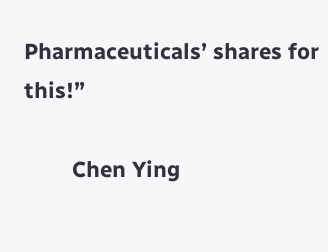Pharmaceuticals’ shares for this!”

        Chen Ying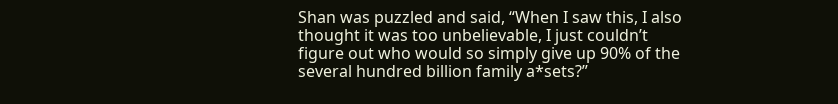Shan was puzzled and said, “When I saw this, I also thought it was too unbelievable, I just couldn’t figure out who would so simply give up 90% of the several hundred billion family a*sets?”